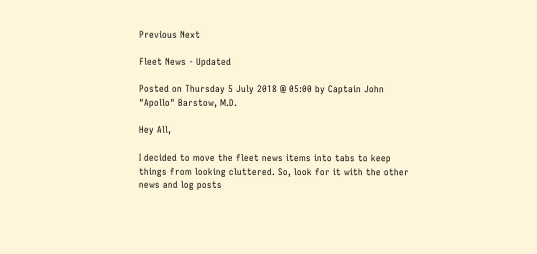Previous Next

Fleet News - Updated

Posted on Thursday 5 July 2018 @ 05:00 by Captain John "Apollo" Barstow, M.D.

Hey All,

I decided to move the fleet news items into tabs to keep things from looking cluttered. So, look for it with the other news and log posts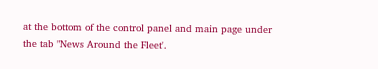at the bottom of the control panel and main page under the tab "News Around the Fleet'.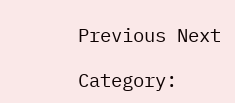Previous Next

Category: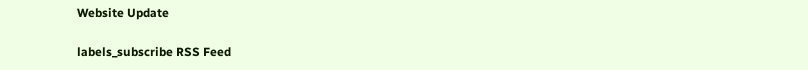Website Update

labels_subscribe RSS Feed